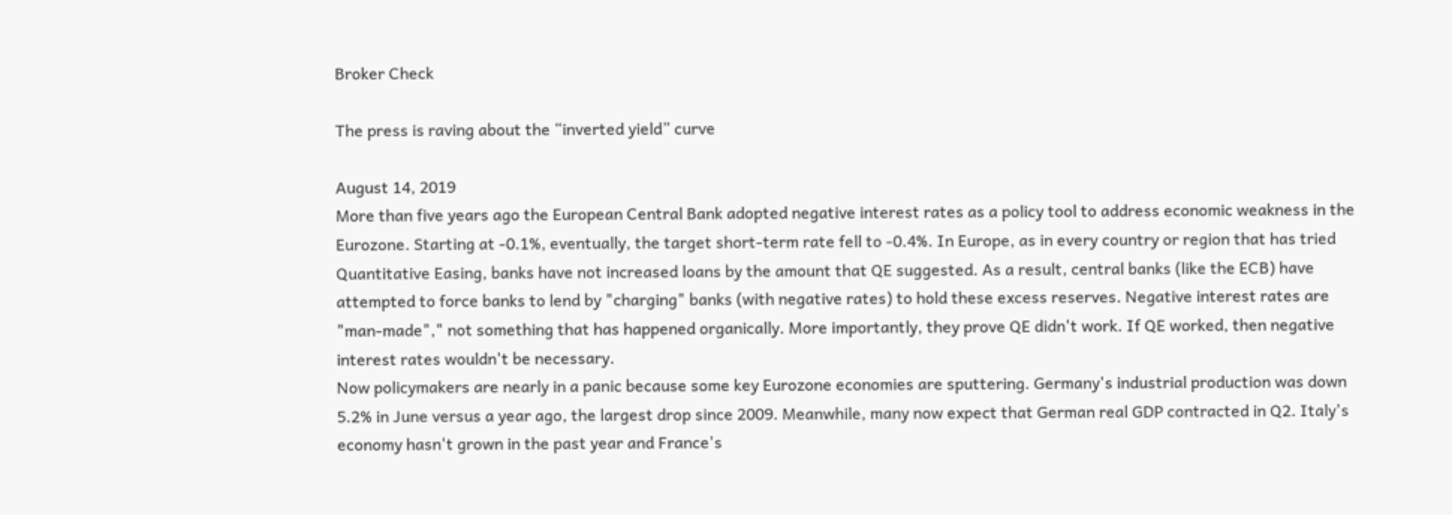Broker Check

The press is raving about the “inverted yield” curve

August 14, 2019
More than five years ago the European Central Bank adopted negative interest rates as a policy tool to address economic weakness in the Eurozone. Starting at -0.1%, eventually, the target short-term rate fell to -0.4%. In Europe, as in every country or region that has tried Quantitative Easing, banks have not increased loans by the amount that QE suggested. As a result, central banks (like the ECB) have attempted to force banks to lend by "charging" banks (with negative rates) to hold these excess reserves. Negative interest rates are "man-made"," not something that has happened organically. More importantly, they prove QE didn't work. If QE worked, then negative interest rates wouldn't be necessary.
Now policymakers are nearly in a panic because some key Eurozone economies are sputtering. Germany's industrial production was down 5.2% in June versus a year ago, the largest drop since 2009. Meanwhile, many now expect that German real GDP contracted in Q2. Italy's economy hasn't grown in the past year and France's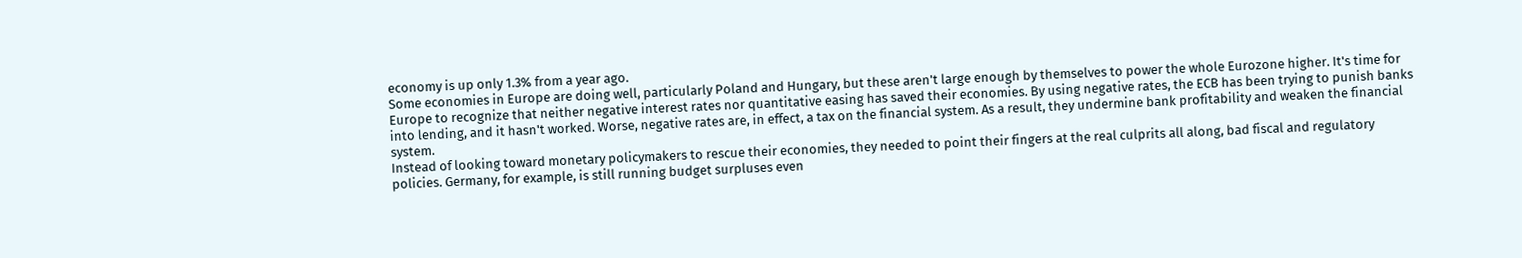economy is up only 1.3% from a year ago.
Some economies in Europe are doing well, particularly Poland and Hungary, but these aren't large enough by themselves to power the whole Eurozone higher. It's time for Europe to recognize that neither negative interest rates nor quantitative easing has saved their economies. By using negative rates, the ECB has been trying to punish banks into lending, and it hasn't worked. Worse, negative rates are, in effect, a tax on the financial system. As a result, they undermine bank profitability and weaken the financial system.
Instead of looking toward monetary policymakers to rescue their economies, they needed to point their fingers at the real culprits all along, bad fiscal and regulatory policies. Germany, for example, is still running budget surpluses even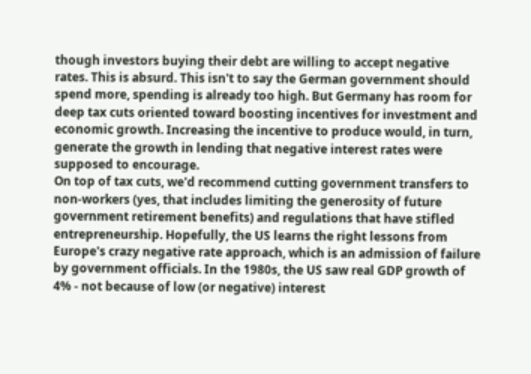though investors buying their debt are willing to accept negative rates. This is absurd. This isn't to say the German government should spend more, spending is already too high. But Germany has room for deep tax cuts oriented toward boosting incentives for investment and economic growth. Increasing the incentive to produce would, in turn, generate the growth in lending that negative interest rates were supposed to encourage.
On top of tax cuts, we'd recommend cutting government transfers to non-workers (yes, that includes limiting the generosity of future government retirement benefits) and regulations that have stifled entrepreneurship. Hopefully, the US learns the right lessons from Europe's crazy negative rate approach, which is an admission of failure by government officials. In the 1980s, the US saw real GDP growth of 4% - not because of low (or negative) interest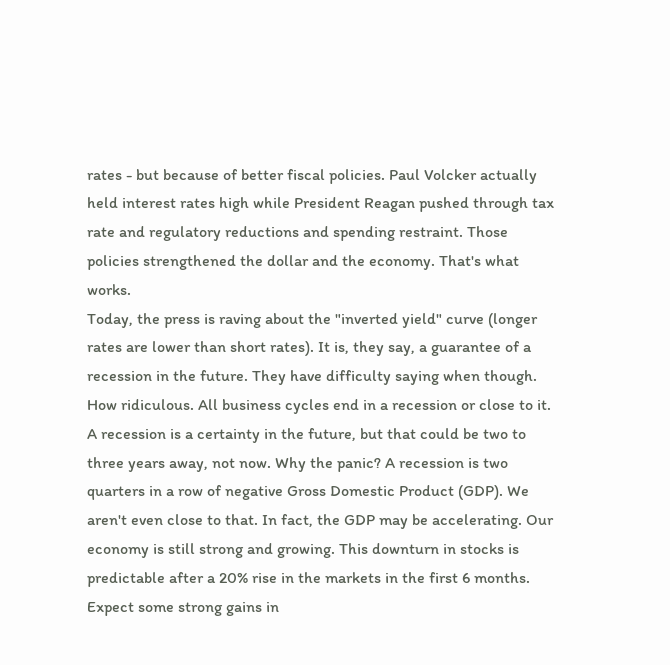rates - but because of better fiscal policies. Paul Volcker actually held interest rates high while President Reagan pushed through tax rate and regulatory reductions and spending restraint. Those policies strengthened the dollar and the economy. That's what works.
Today, the press is raving about the "inverted yield" curve (longer rates are lower than short rates). It is, they say, a guarantee of a recession in the future. They have difficulty saying when though. How ridiculous. All business cycles end in a recession or close to it. A recession is a certainty in the future, but that could be two to three years away, not now. Why the panic? A recession is two quarters in a row of negative Gross Domestic Product (GDP). We aren't even close to that. In fact, the GDP may be accelerating. Our economy is still strong and growing. This downturn in stocks is predictable after a 20% rise in the markets in the first 6 months. Expect some strong gains in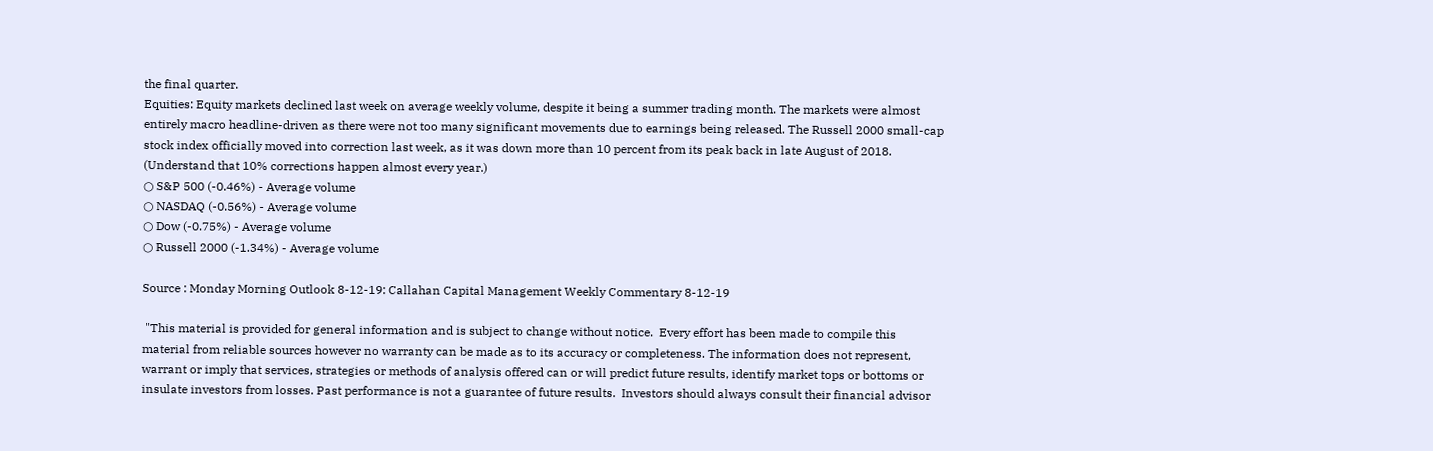the final quarter.
Equities: Equity markets declined last week on average weekly volume, despite it being a summer trading month. The markets were almost entirely macro headline-driven as there were not too many significant movements due to earnings being released. The Russell 2000 small-cap stock index officially moved into correction last week, as it was down more than 10 percent from its peak back in late August of 2018. (Understand that 10% corrections happen almost every year.)
○ S&P 500 (-0.46%) - Average volume
○ NASDAQ (-0.56%) - Average volume
○ Dow (-0.75%) - Average volume
○ Russell 2000 (-1.34%) - Average volume

Source : Monday Morning Outlook 8-12-19: Callahan Capital Management Weekly Commentary 8-12-19

 "This material is provided for general information and is subject to change without notice.  Every effort has been made to compile this material from reliable sources however no warranty can be made as to its accuracy or completeness. The information does not represent, warrant or imply that services, strategies or methods of analysis offered can or will predict future results, identify market tops or bottoms or insulate investors from losses. Past performance is not a guarantee of future results.  Investors should always consult their financial advisor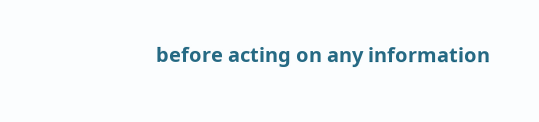before acting on any information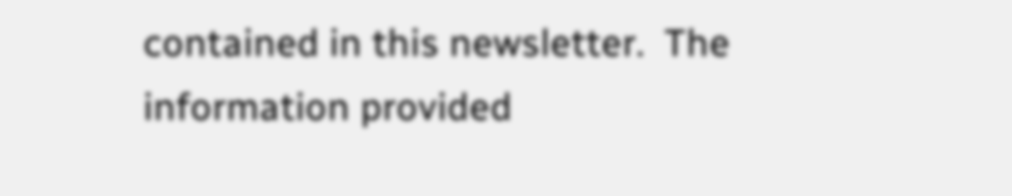contained in this newsletter.  The information provided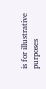is for illustrative purposes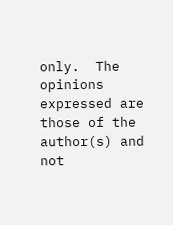only.  The opinions expressed are those of the author(s) and not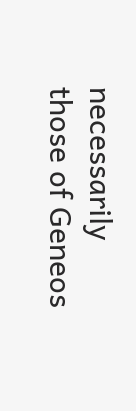necessarily those of Geneos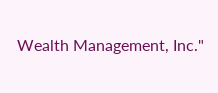Wealth Management, Inc."